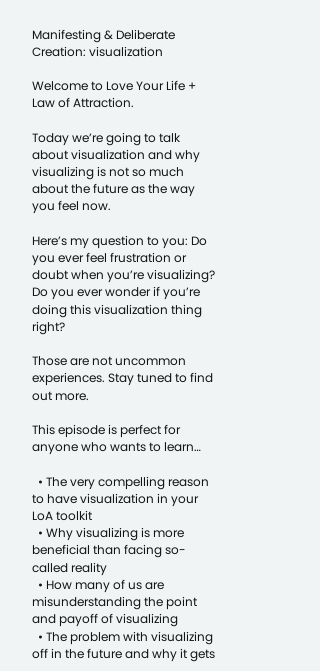Manifesting & Deliberate Creation: visualization

Welcome to Love Your Life + Law of Attraction.

Today we’re going to talk about visualization and why visualizing is not so much about the future as the way you feel now.

Here’s my question to you: Do you ever feel frustration or doubt when you’re visualizing? Do you ever wonder if you’re doing this visualization thing right?

Those are not uncommon experiences. Stay tuned to find out more.

This episode is perfect for anyone who wants to learn…

  • The very compelling reason to have visualization in your LoA toolkit
  • Why visualizing is more beneficial than facing so-called reality
  • How many of us are misunderstanding the point and payoff of visualizing
  • The problem with visualizing off in the future and why it gets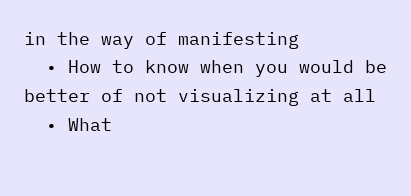in the way of manifesting
  • How to know when you would be better of not visualizing at all
  • What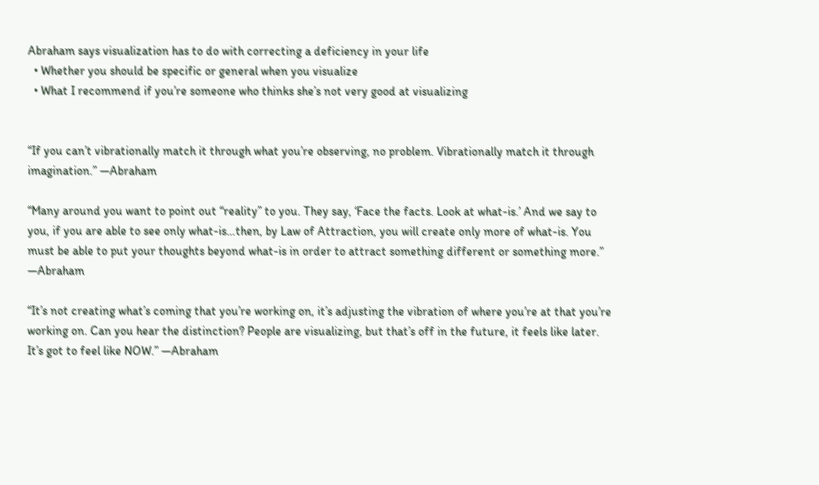Abraham says visualization has to do with correcting a deficiency in your life
  • Whether you should be specific or general when you visualize
  • What I recommend if you’re someone who thinks she’s not very good at visualizing


“If you can’t vibrationally match it through what you’re observing, no problem. Vibrationally match it through imagination.” —Abraham

“Many around you want to point out “reality” to you. They say, ‘Face the facts. Look at what-is.’ And we say to you, if you are able to see only what-is…then, by Law of Attraction, you will create only more of what-is. You must be able to put your thoughts beyond what-is in order to attract something different or something more.” —Abraham

“It’s not creating what’s coming that you’re working on, it’s adjusting the vibration of where you’re at that you’re working on. Can you hear the distinction? People are visualizing, but that’s off in the future, it feels like later. It’s got to feel like NOW.” —Abraham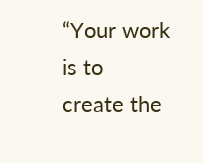“Your work is to create the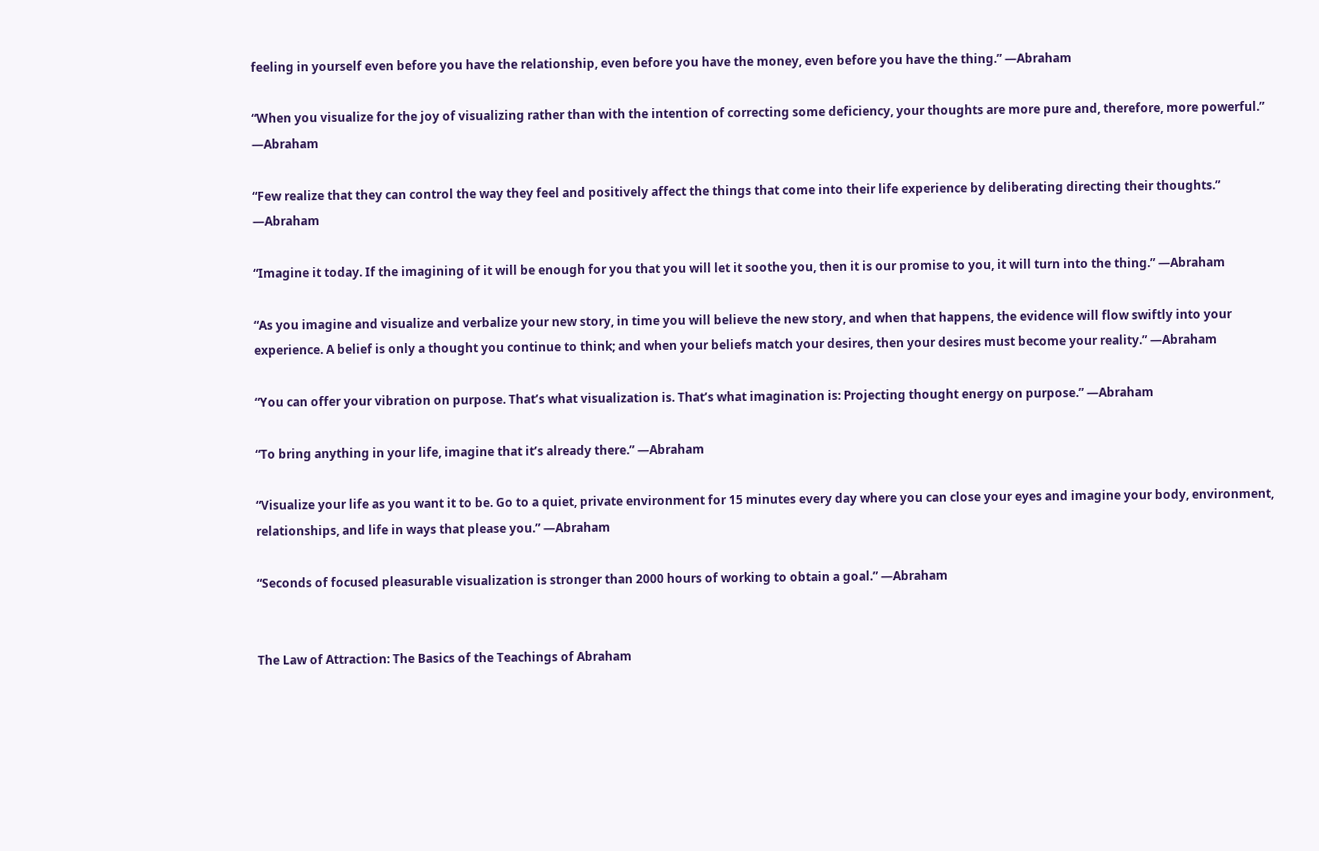feeling in yourself even before you have the relationship, even before you have the money, even before you have the thing.” —Abraham

“When you visualize for the joy of visualizing rather than with the intention of correcting some deficiency, your thoughts are more pure and, therefore, more powerful.” —Abraham

“Few realize that they can control the way they feel and positively affect the things that come into their life experience by deliberating directing their thoughts.” —Abraham

“Imagine it today. If the imagining of it will be enough for you that you will let it soothe you, then it is our promise to you, it will turn into the thing.” —Abraham

“As you imagine and visualize and verbalize your new story, in time you will believe the new story, and when that happens, the evidence will flow swiftly into your experience. A belief is only a thought you continue to think; and when your beliefs match your desires, then your desires must become your reality.” —Abraham

“You can offer your vibration on purpose. That’s what visualization is. That’s what imagination is: Projecting thought energy on purpose.” —Abraham

“To bring anything in your life, imagine that it’s already there.” —Abraham

“Visualize your life as you want it to be. Go to a quiet, private environment for 15 minutes every day where you can close your eyes and imagine your body, environment, relationships, and life in ways that please you.” —Abraham

“Seconds of focused pleasurable visualization is stronger than 2000 hours of working to obtain a goal.” —Abraham


The Law of Attraction: The Basics of the Teachings of Abraham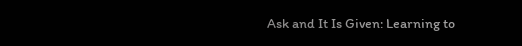Ask and It Is Given: Learning to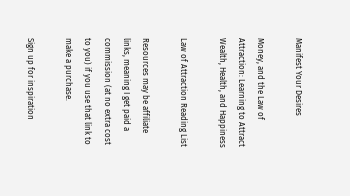Manifest Your Desires

Money, and the Law of Attraction: Learning to Attract Wealth, Health, and Happiness

Law of Attraction Reading List

Resources may be affiliate links, meaning I get paid a commission (at no extra cost to you) if you use that link to make a purchase.

Sign up for inspiration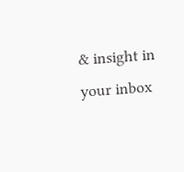& insight in your inbox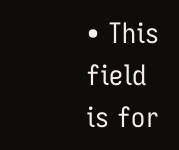• This field is for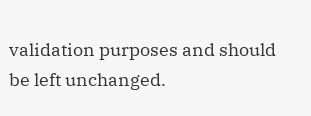validation purposes and should be left unchanged.